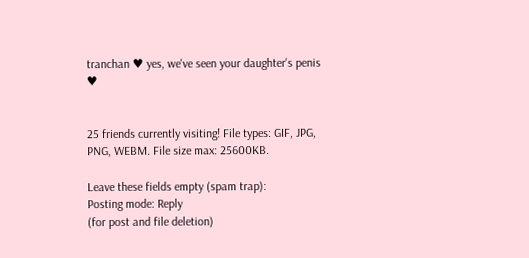tranchan ♥ yes, we've seen your daughter's penis ♥


25 friends currently visiting! File types: GIF, JPG, PNG, WEBM. File size max: 25600KB.

Leave these fields empty (spam trap):
Posting mode: Reply
(for post and file deletion)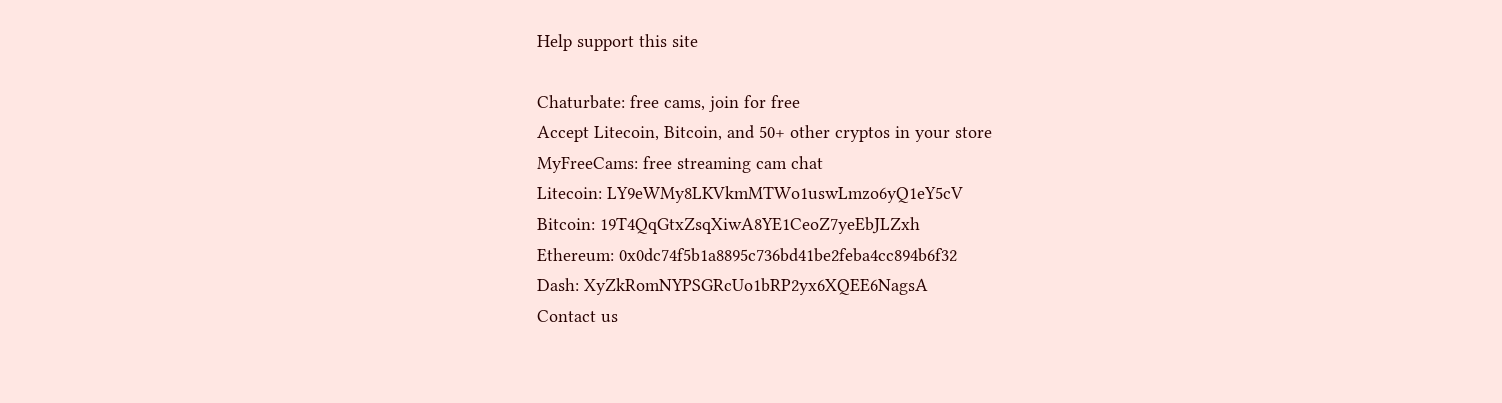Help support this site

Chaturbate: free cams, join for free
Accept Litecoin, Bitcoin, and 50+ other cryptos in your store
MyFreeCams: free streaming cam chat
Litecoin: LY9eWMy8LKVkmMTWo1uswLmzo6yQ1eY5cV
Bitcoin: 19T4QqGtxZsqXiwA8YE1CeoZ7yeEbJLZxh
Ethereum: 0x0dc74f5b1a8895c736bd41be2feba4cc894b6f32
Dash: XyZkRomNYPSGRcUo1bRP2yx6XQEE6NagsA
Contact us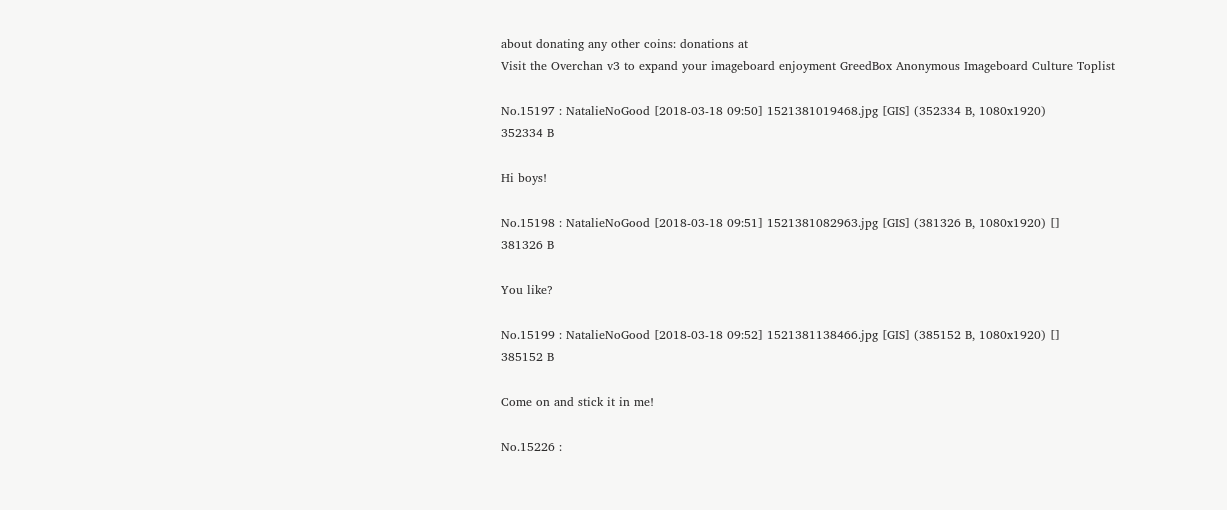about donating any other coins: donations at
Visit the Overchan v3 to expand your imageboard enjoyment GreedBox Anonymous Imageboard Culture Toplist

No.15197 : NatalieNoGood [2018-03-18 09:50] 1521381019468.jpg [GIS] (352334 B, 1080x1920)
352334 B

Hi boys!

No.15198 : NatalieNoGood [2018-03-18 09:51] 1521381082963.jpg [GIS] (381326 B, 1080x1920) []
381326 B

You like?

No.15199 : NatalieNoGood [2018-03-18 09:52] 1521381138466.jpg [GIS] (385152 B, 1080x1920) []
385152 B

Come on and stick it in me!

No.15226 :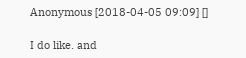Anonymous [2018-04-05 09:09] []

I do like. and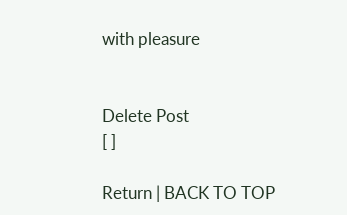with pleasure


Delete Post
[ ]

Return | BACK TO TOP